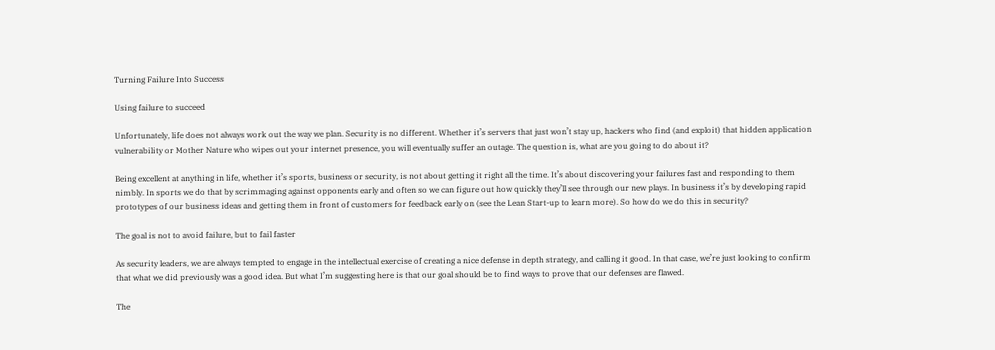Turning Failure Into Success

Using failure to succeed

Unfortunately, life does not always work out the way we plan. Security is no different. Whether it’s servers that just won’t stay up, hackers who find (and exploit) that hidden application vulnerability or Mother Nature who wipes out your internet presence, you will eventually suffer an outage. The question is, what are you going to do about it?

Being excellent at anything in life, whether it’s sports, business or security, is not about getting it right all the time. It’s about discovering your failures fast and responding to them nimbly. In sports we do that by scrimmaging against opponents early and often so we can figure out how quickly they’ll see through our new plays. In business it’s by developing rapid prototypes of our business ideas and getting them in front of customers for feedback early on (see the Lean Start-up to learn more). So how do we do this in security?

The goal is not to avoid failure, but to fail faster

As security leaders, we are always tempted to engage in the intellectual exercise of creating a nice defense in depth strategy, and calling it good. In that case, we’re just looking to confirm that what we did previously was a good idea. But what I’m suggesting here is that our goal should be to find ways to prove that our defenses are flawed.

The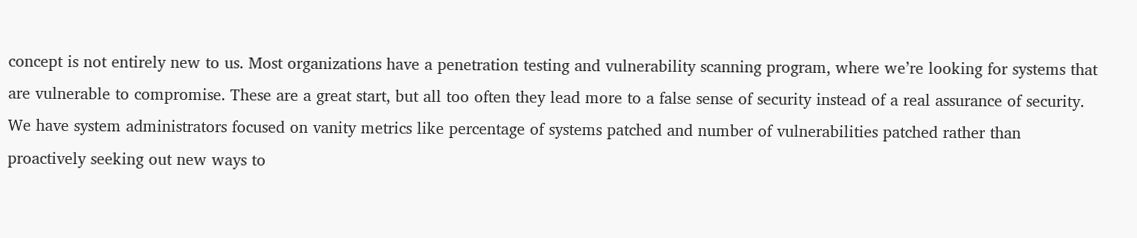concept is not entirely new to us. Most organizations have a penetration testing and vulnerability scanning program, where we’re looking for systems that are vulnerable to compromise. These are a great start, but all too often they lead more to a false sense of security instead of a real assurance of security. We have system administrators focused on vanity metrics like percentage of systems patched and number of vulnerabilities patched rather than proactively seeking out new ways to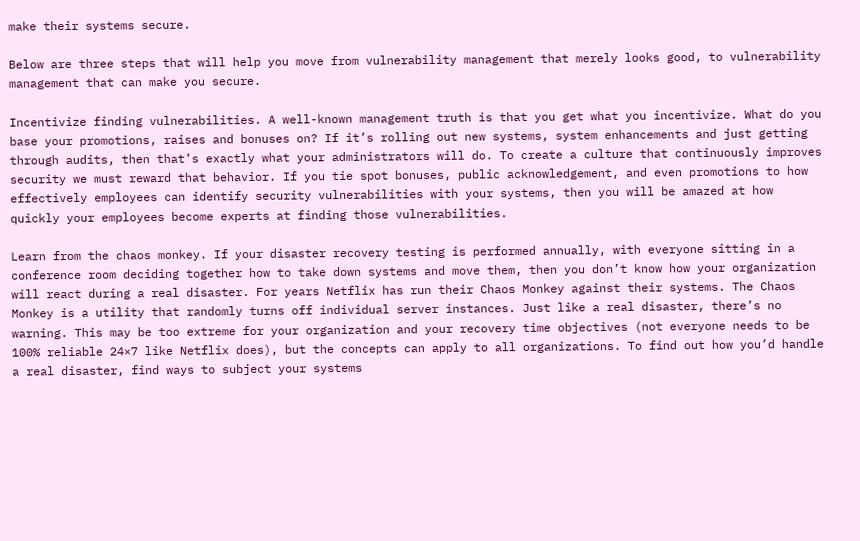make their systems secure.

Below are three steps that will help you move from vulnerability management that merely looks good, to vulnerability management that can make you secure.

Incentivize finding vulnerabilities. A well-known management truth is that you get what you incentivize. What do you base your promotions, raises and bonuses on? If it’s rolling out new systems, system enhancements and just getting through audits, then that’s exactly what your administrators will do. To create a culture that continuously improves security we must reward that behavior. If you tie spot bonuses, public acknowledgement, and even promotions to how effectively employees can identify security vulnerabilities with your systems, then you will be amazed at how quickly your employees become experts at finding those vulnerabilities.

Learn from the chaos monkey. If your disaster recovery testing is performed annually, with everyone sitting in a conference room deciding together how to take down systems and move them, then you don’t know how your organization will react during a real disaster. For years Netflix has run their Chaos Monkey against their systems. The Chaos Monkey is a utility that randomly turns off individual server instances. Just like a real disaster, there’s no warning. This may be too extreme for your organization and your recovery time objectives (not everyone needs to be 100% reliable 24×7 like Netflix does), but the concepts can apply to all organizations. To find out how you’d handle a real disaster, find ways to subject your systems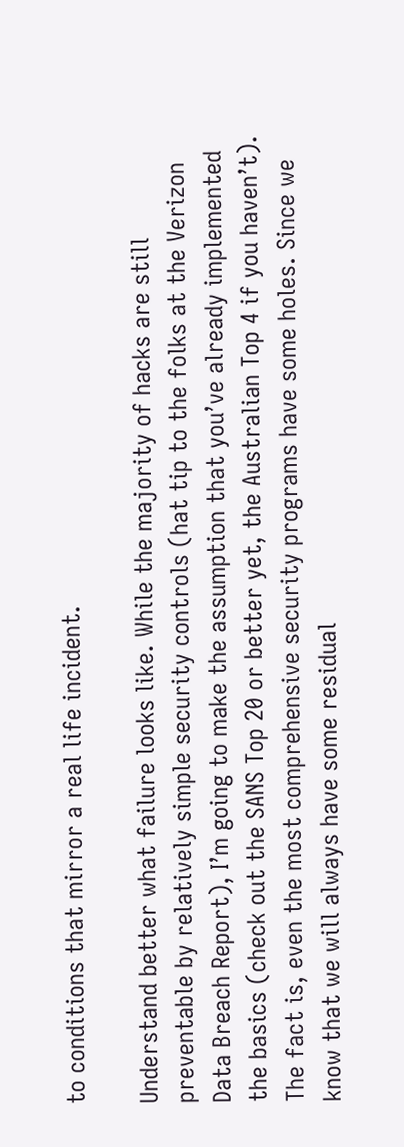to conditions that mirror a real life incident.

Understand better what failure looks like. While the majority of hacks are still preventable by relatively simple security controls (hat tip to the folks at the Verizon Data Breach Report), I’m going to make the assumption that you’ve already implemented the basics (check out the SANS Top 20 or better yet, the Australian Top 4 if you haven’t). The fact is, even the most comprehensive security programs have some holes. Since we know that we will always have some residual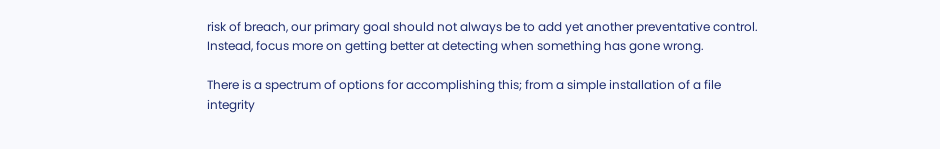risk of breach, our primary goal should not always be to add yet another preventative control. Instead, focus more on getting better at detecting when something has gone wrong.

There is a spectrum of options for accomplishing this; from a simple installation of a file integrity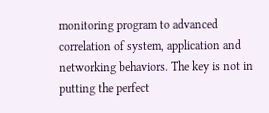monitoring program to advanced correlation of system, application and networking behaviors. The key is not in putting the perfect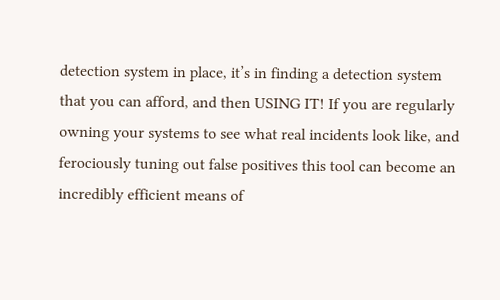detection system in place, it’s in finding a detection system that you can afford, and then USING IT! If you are regularly owning your systems to see what real incidents look like, and ferociously tuning out false positives this tool can become an incredibly efficient means of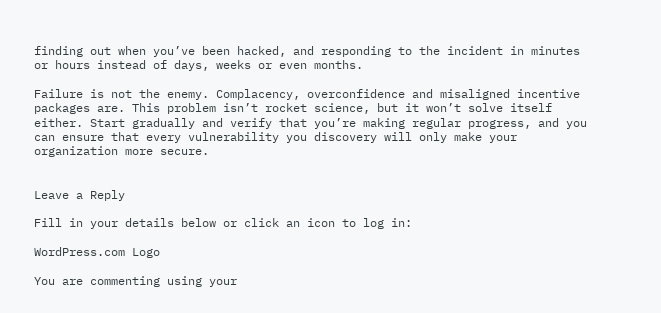finding out when you’ve been hacked, and responding to the incident in minutes or hours instead of days, weeks or even months.

Failure is not the enemy. Complacency, overconfidence and misaligned incentive packages are. This problem isn’t rocket science, but it won’t solve itself either. Start gradually and verify that you’re making regular progress, and you can ensure that every vulnerability you discovery will only make your organization more secure.


Leave a Reply

Fill in your details below or click an icon to log in:

WordPress.com Logo

You are commenting using your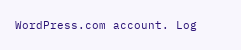WordPress.com account. Log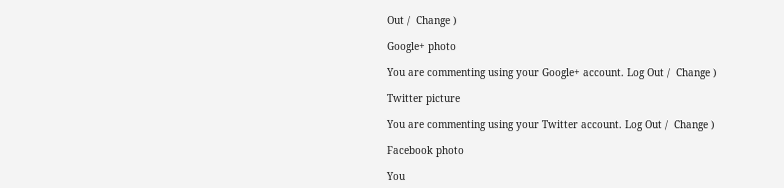Out /  Change )

Google+ photo

You are commenting using your Google+ account. Log Out /  Change )

Twitter picture

You are commenting using your Twitter account. Log Out /  Change )

Facebook photo

You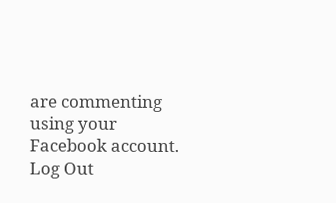are commenting using your Facebook account. Log Out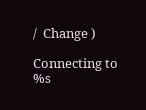/  Change )

Connecting to %s